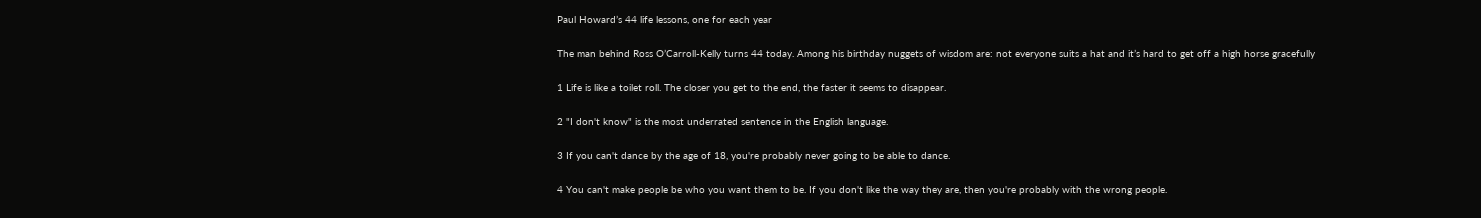Paul Howard’s 44 life lessons, one for each year

The man behind Ross O’Carroll-Kelly turns 44 today. Among his birthday nuggets of wisdom are: not everyone suits a hat and it’s hard to get off a high horse gracefully

1 Life is like a toilet roll. The closer you get to the end, the faster it seems to disappear.

2 "I don't know" is the most underrated sentence in the English language.

3 If you can't dance by the age of 18, you're probably never going to be able to dance.

4 You can't make people be who you want them to be. If you don't like the way they are, then you're probably with the wrong people.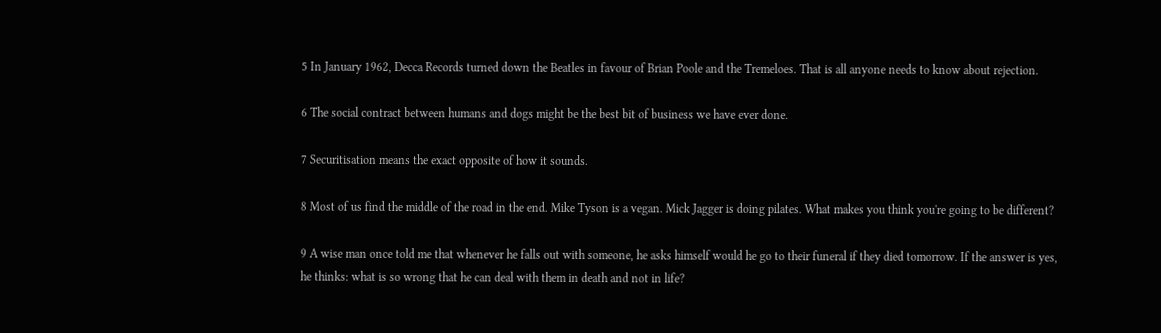5 In January 1962, Decca Records turned down the Beatles in favour of Brian Poole and the Tremeloes. That is all anyone needs to know about rejection.

6 The social contract between humans and dogs might be the best bit of business we have ever done.

7 Securitisation means the exact opposite of how it sounds.

8 Most of us find the middle of the road in the end. Mike Tyson is a vegan. Mick Jagger is doing pilates. What makes you think you're going to be different?

9 A wise man once told me that whenever he falls out with someone, he asks himself would he go to their funeral if they died tomorrow. If the answer is yes, he thinks: what is so wrong that he can deal with them in death and not in life?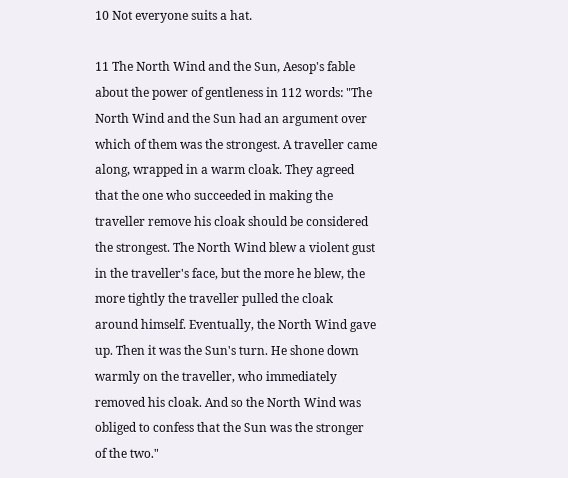10 Not everyone suits a hat.

11 The North Wind and the Sun, Aesop's fable about the power of gentleness in 112 words: "The North Wind and the Sun had an argument over which of them was the strongest. A traveller came along, wrapped in a warm cloak. They agreed that the one who succeeded in making the traveller remove his cloak should be considered the strongest. The North Wind blew a violent gust in the traveller's face, but the more he blew, the more tightly the traveller pulled the cloak around himself. Eventually, the North Wind gave up. Then it was the Sun's turn. He shone down warmly on the traveller, who immediately removed his cloak. And so the North Wind was obliged to confess that the Sun was the stronger of the two."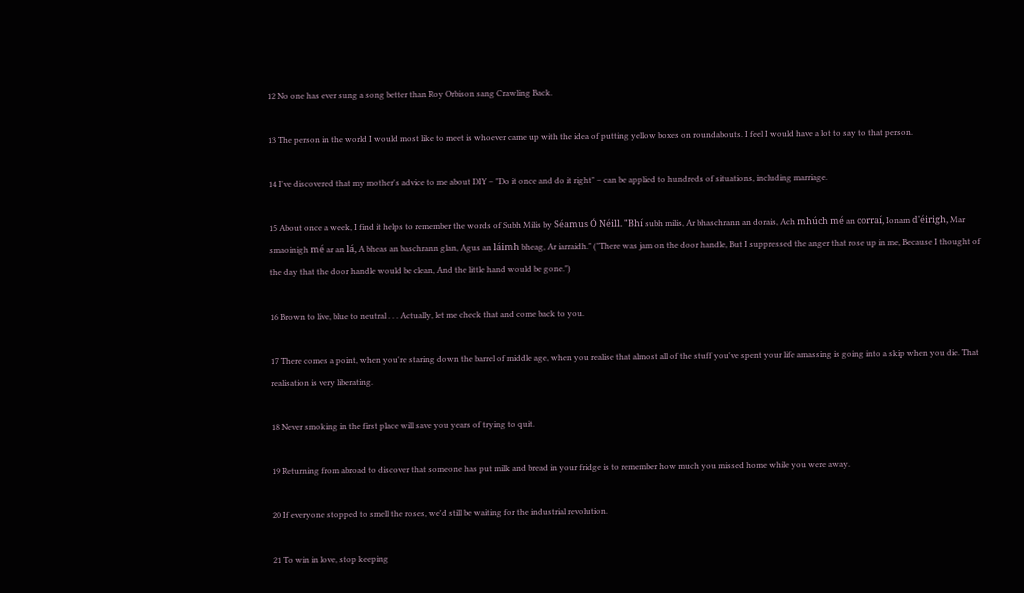12 No one has ever sung a song better than Roy Orbison sang Crawling Back.

13 The person in the world I would most like to meet is whoever came up with the idea of putting yellow boxes on roundabouts. I feel I would have a lot to say to that person.

14 I've discovered that my mother's advice to me about DIY – "Do it once and do it right" – can be applied to hundreds of situations, including marriage.

15 About once a week, I find it helps to remember the words of Subh Milis by Séamus Ó Néill. "Bhí subh milis, Ar bhaschrann an dorais, Ach mhúch mé an corraí, Ionam d'éirigh, Mar smaoinigh mé ar an lá, A bheas an baschrann glan, Agus an láimh bheag, Ar iarraidh." ("There was jam on the door handle, But I suppressed the anger that rose up in me, Because I thought of the day that the door handle would be clean, And the little hand would be gone.")

16 Brown to live, blue to neutral . . . Actually, let me check that and come back to you.

17 There comes a point, when you're staring down the barrel of middle age, when you realise that almost all of the stuff you've spent your life amassing is going into a skip when you die. That realisation is very liberating.

18 Never smoking in the first place will save you years of trying to quit.

19 Returning from abroad to discover that someone has put milk and bread in your fridge is to remember how much you missed home while you were away.

20 If everyone stopped to smell the roses, we'd still be waiting for the industrial revolution.

21 To win in love, stop keeping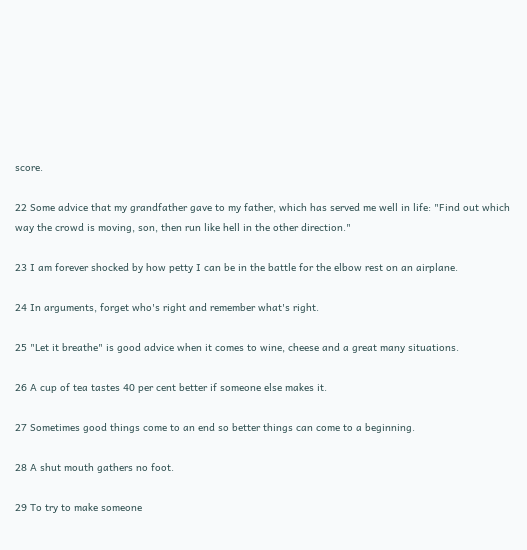score.

22 Some advice that my grandfather gave to my father, which has served me well in life: "Find out which way the crowd is moving, son, then run like hell in the other direction."

23 I am forever shocked by how petty I can be in the battle for the elbow rest on an airplane.

24 In arguments, forget who's right and remember what's right.

25 "Let it breathe" is good advice when it comes to wine, cheese and a great many situations.

26 A cup of tea tastes 40 per cent better if someone else makes it.

27 Sometimes good things come to an end so better things can come to a beginning.

28 A shut mouth gathers no foot.

29 To try to make someone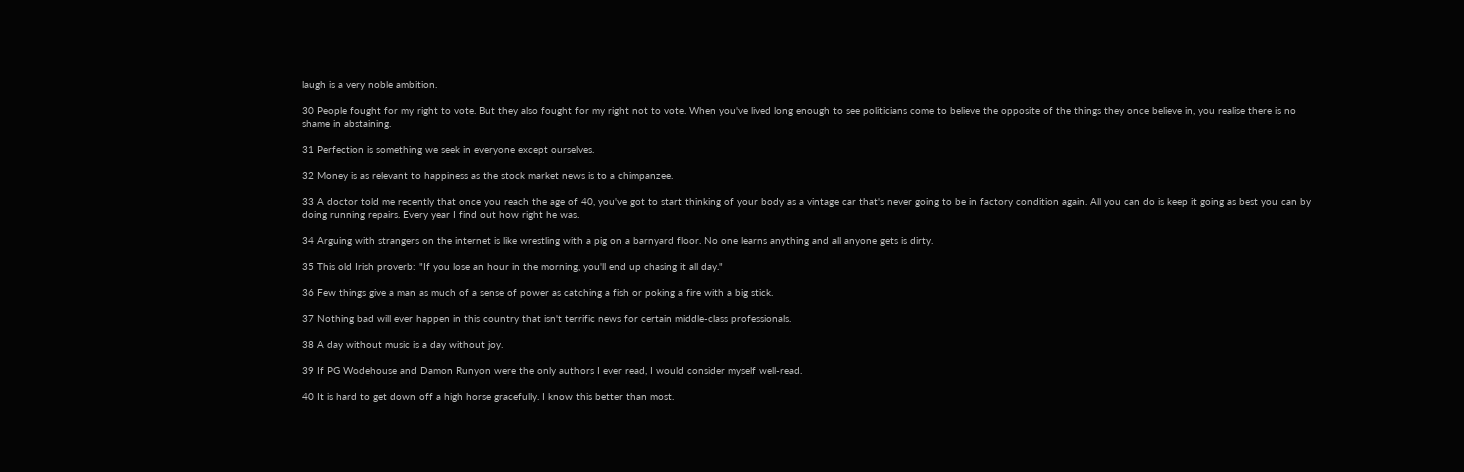laugh is a very noble ambition.

30 People fought for my right to vote. But they also fought for my right not to vote. When you've lived long enough to see politicians come to believe the opposite of the things they once believe in, you realise there is no shame in abstaining.

31 Perfection is something we seek in everyone except ourselves.

32 Money is as relevant to happiness as the stock market news is to a chimpanzee.

33 A doctor told me recently that once you reach the age of 40, you've got to start thinking of your body as a vintage car that's never going to be in factory condition again. All you can do is keep it going as best you can by doing running repairs. Every year I find out how right he was.

34 Arguing with strangers on the internet is like wrestling with a pig on a barnyard floor. No one learns anything and all anyone gets is dirty.

35 This old Irish proverb: "If you lose an hour in the morning, you'll end up chasing it all day."

36 Few things give a man as much of a sense of power as catching a fish or poking a fire with a big stick.

37 Nothing bad will ever happen in this country that isn't terrific news for certain middle-class professionals.

38 A day without music is a day without joy.

39 If PG Wodehouse and Damon Runyon were the only authors I ever read, I would consider myself well-read.

40 It is hard to get down off a high horse gracefully. I know this better than most.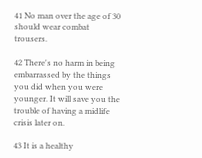41 No man over the age of 30 should wear combat trousers.

42 There's no harm in being embarrassed by the things you did when you were younger. It will save you the trouble of having a midlife crisis later on.

43 It is a healthy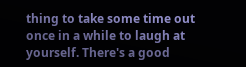thing to take some time out once in a while to laugh at yourself. There's a good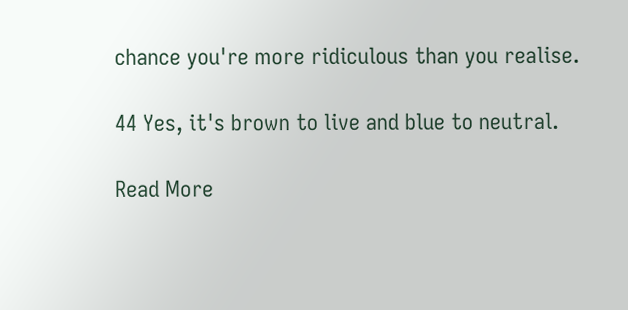chance you're more ridiculous than you realise.

44 Yes, it's brown to live and blue to neutral.

Read More